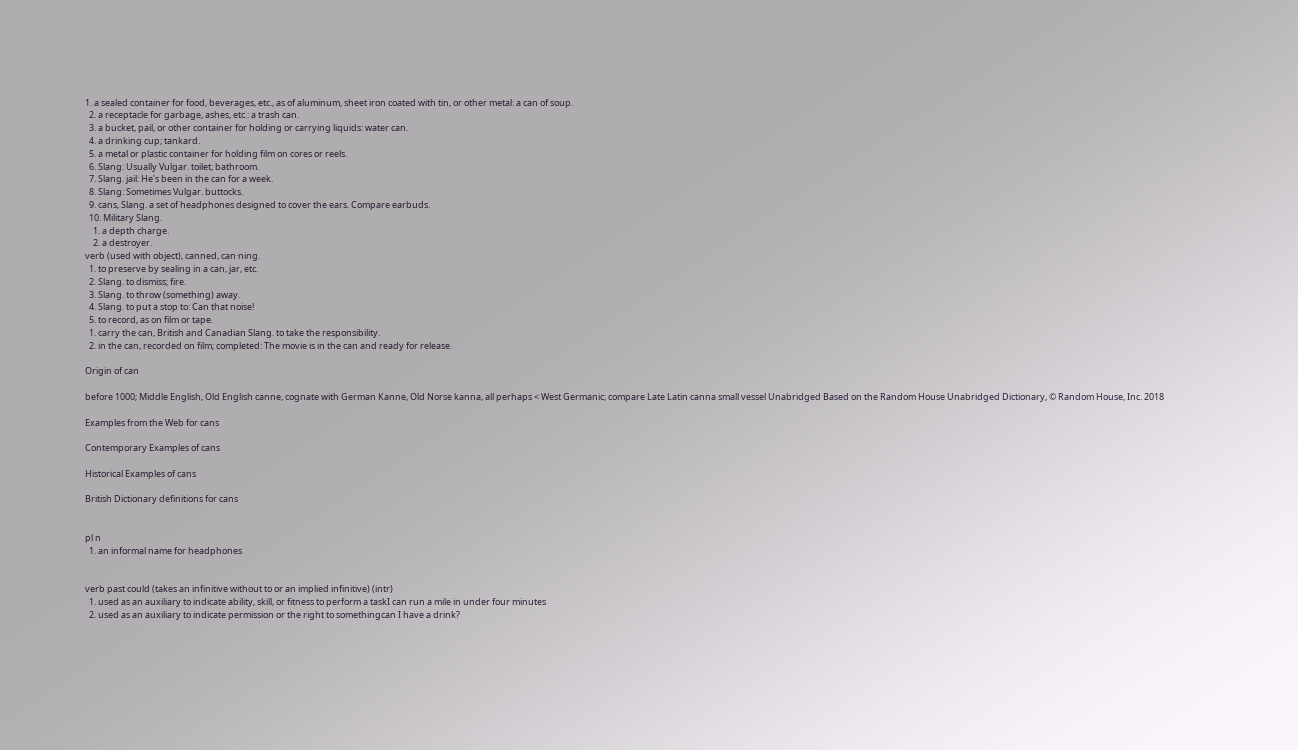1. a sealed container for food, beverages, etc., as of aluminum, sheet iron coated with tin, or other metal: a can of soup.
  2. a receptacle for garbage, ashes, etc.: a trash can.
  3. a bucket, pail, or other container for holding or carrying liquids: water can.
  4. a drinking cup; tankard.
  5. a metal or plastic container for holding film on cores or reels.
  6. Slang: Usually Vulgar. toilet; bathroom.
  7. Slang. jail: He's been in the can for a week.
  8. Slang: Sometimes Vulgar. buttocks.
  9. cans, Slang. a set of headphones designed to cover the ears. Compare earbuds.
  10. Military Slang.
    1. a depth charge.
    2. a destroyer.
verb (used with object), canned, can·ning.
  1. to preserve by sealing in a can, jar, etc.
  2. Slang. to dismiss; fire.
  3. Slang. to throw (something) away.
  4. Slang. to put a stop to: Can that noise!
  5. to record, as on film or tape.
  1. carry the can, British and Canadian Slang. to take the responsibility.
  2. in the can, recorded on film; completed: The movie is in the can and ready for release.

Origin of can

before 1000; Middle English, Old English canne, cognate with German Kanne, Old Norse kanna, all perhaps < West Germanic; compare Late Latin canna small vessel Unabridged Based on the Random House Unabridged Dictionary, © Random House, Inc. 2018

Examples from the Web for cans

Contemporary Examples of cans

Historical Examples of cans

British Dictionary definitions for cans


pl n
  1. an informal name for headphones


verb past could (takes an infinitive without to or an implied infinitive) (intr)
  1. used as an auxiliary to indicate ability, skill, or fitness to perform a taskI can run a mile in under four minutes
  2. used as an auxiliary to indicate permission or the right to somethingcan I have a drink?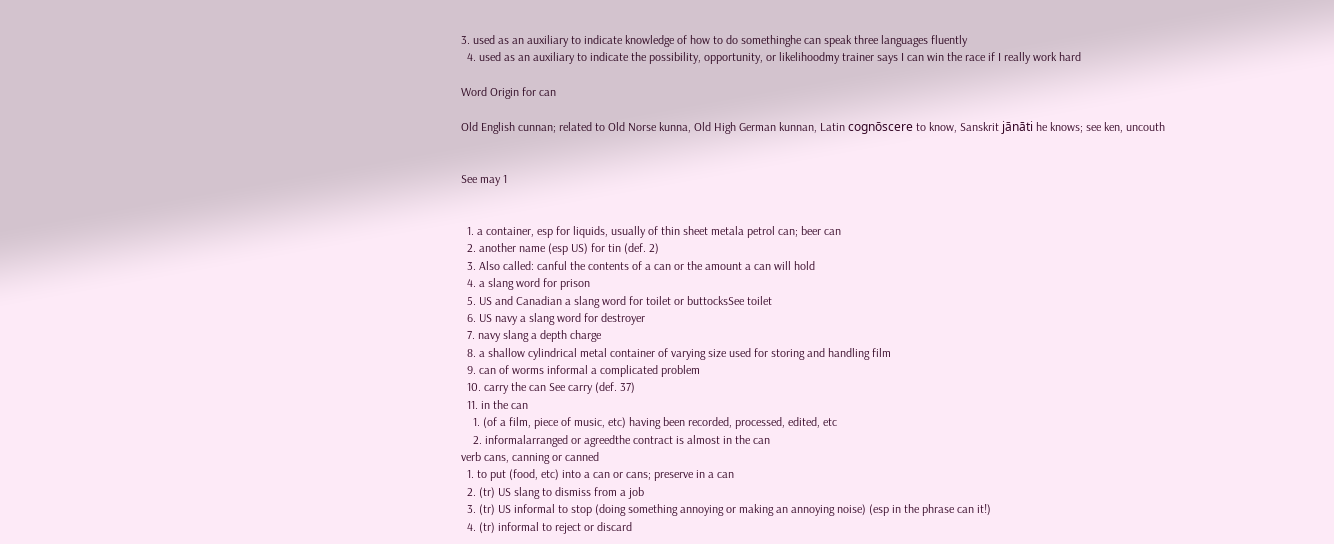3. used as an auxiliary to indicate knowledge of how to do somethinghe can speak three languages fluently
  4. used as an auxiliary to indicate the possibility, opportunity, or likelihoodmy trainer says I can win the race if I really work hard

Word Origin for can

Old English cunnan; related to Old Norse kunna, Old High German kunnan, Latin cognōscere to know, Sanskrit jānāti he knows; see ken, uncouth


See may 1


  1. a container, esp for liquids, usually of thin sheet metala petrol can; beer can
  2. another name (esp US) for tin (def. 2)
  3. Also called: canful the contents of a can or the amount a can will hold
  4. a slang word for prison
  5. US and Canadian a slang word for toilet or buttocksSee toilet
  6. US navy a slang word for destroyer
  7. navy slang a depth charge
  8. a shallow cylindrical metal container of varying size used for storing and handling film
  9. can of worms informal a complicated problem
  10. carry the can See carry (def. 37)
  11. in the can
    1. (of a film, piece of music, etc) having been recorded, processed, edited, etc
    2. informalarranged or agreedthe contract is almost in the can
verb cans, canning or canned
  1. to put (food, etc) into a can or cans; preserve in a can
  2. (tr) US slang to dismiss from a job
  3. (tr) US informal to stop (doing something annoying or making an annoying noise) (esp in the phrase can it!)
  4. (tr) informal to reject or discard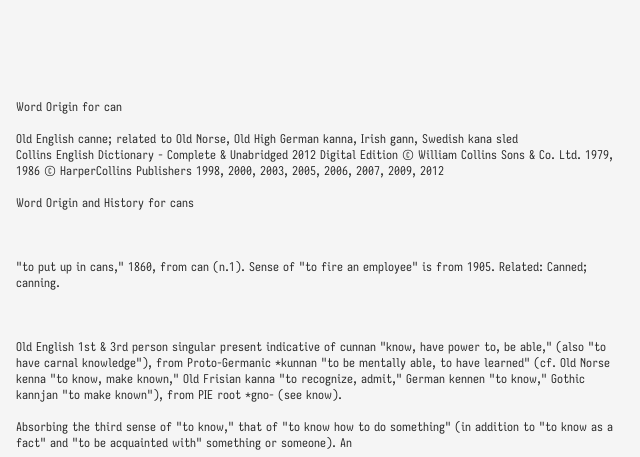Word Origin for can

Old English canne; related to Old Norse, Old High German kanna, Irish gann, Swedish kana sled
Collins English Dictionary - Complete & Unabridged 2012 Digital Edition © William Collins Sons & Co. Ltd. 1979, 1986 © HarperCollins Publishers 1998, 2000, 2003, 2005, 2006, 2007, 2009, 2012

Word Origin and History for cans



"to put up in cans," 1860, from can (n.1). Sense of "to fire an employee" is from 1905. Related: Canned; canning.



Old English 1st & 3rd person singular present indicative of cunnan "know, have power to, be able," (also "to have carnal knowledge"), from Proto-Germanic *kunnan "to be mentally able, to have learned" (cf. Old Norse kenna "to know, make known," Old Frisian kanna "to recognize, admit," German kennen "to know," Gothic kannjan "to make known"), from PIE root *gno- (see know).

Absorbing the third sense of "to know," that of "to know how to do something" (in addition to "to know as a fact" and "to be acquainted with" something or someone). An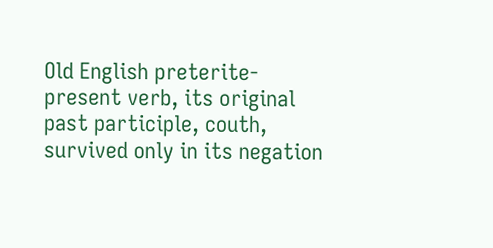Old English preterite-present verb, its original past participle, couth, survived only in its negation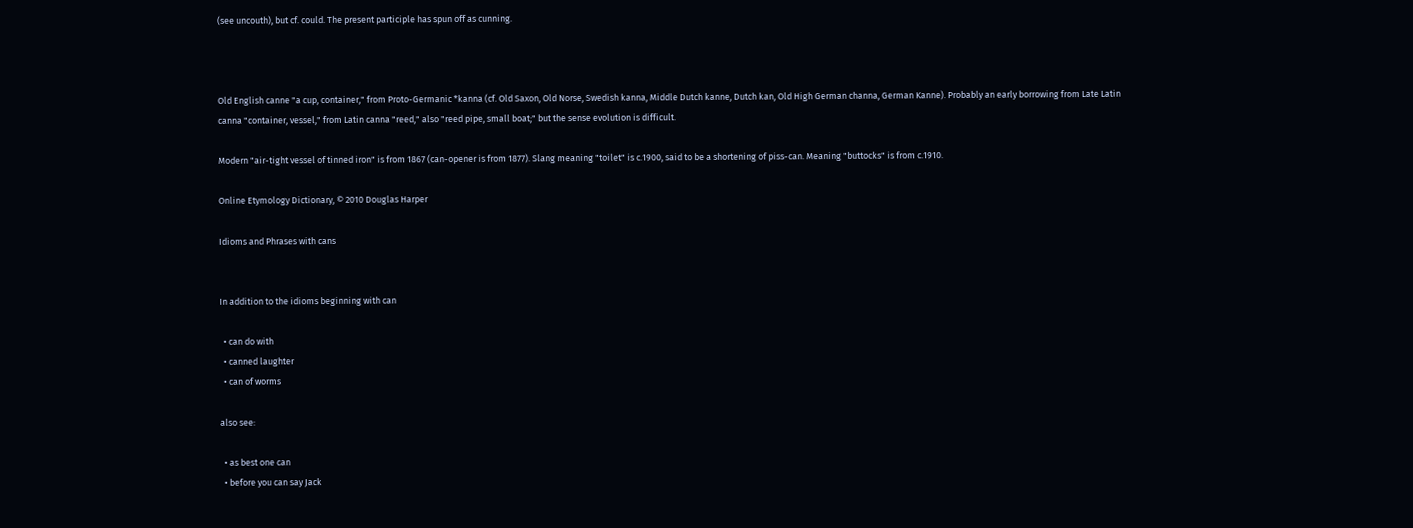(see uncouth), but cf. could. The present participle has spun off as cunning.



Old English canne "a cup, container," from Proto-Germanic *kanna (cf. Old Saxon, Old Norse, Swedish kanna, Middle Dutch kanne, Dutch kan, Old High German channa, German Kanne). Probably an early borrowing from Late Latin canna "container, vessel," from Latin canna "reed," also "reed pipe, small boat;" but the sense evolution is difficult.

Modern "air-tight vessel of tinned iron" is from 1867 (can-opener is from 1877). Slang meaning "toilet" is c.1900, said to be a shortening of piss-can. Meaning "buttocks" is from c.1910.

Online Etymology Dictionary, © 2010 Douglas Harper

Idioms and Phrases with cans


In addition to the idioms beginning with can

  • can do with
  • canned laughter
  • can of worms

also see:

  • as best one can
  • before you can say Jack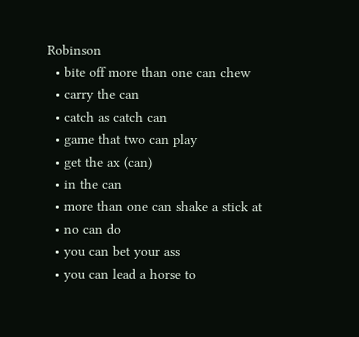Robinson
  • bite off more than one can chew
  • carry the can
  • catch as catch can
  • game that two can play
  • get the ax (can)
  • in the can
  • more than one can shake a stick at
  • no can do
  • you can bet your ass
  • you can lead a horse to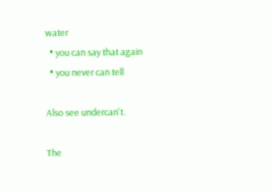water
  • you can say that again
  • you never can tell

Also see undercan't.

The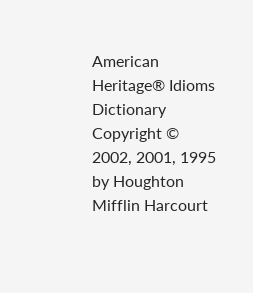American Heritage® Idioms Dictionary Copyright © 2002, 2001, 1995 by Houghton Mifflin Harcourt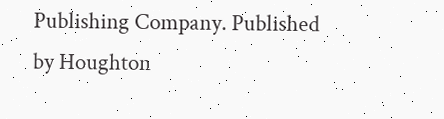Publishing Company. Published by Houghton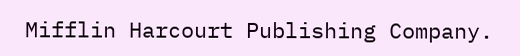Mifflin Harcourt Publishing Company.